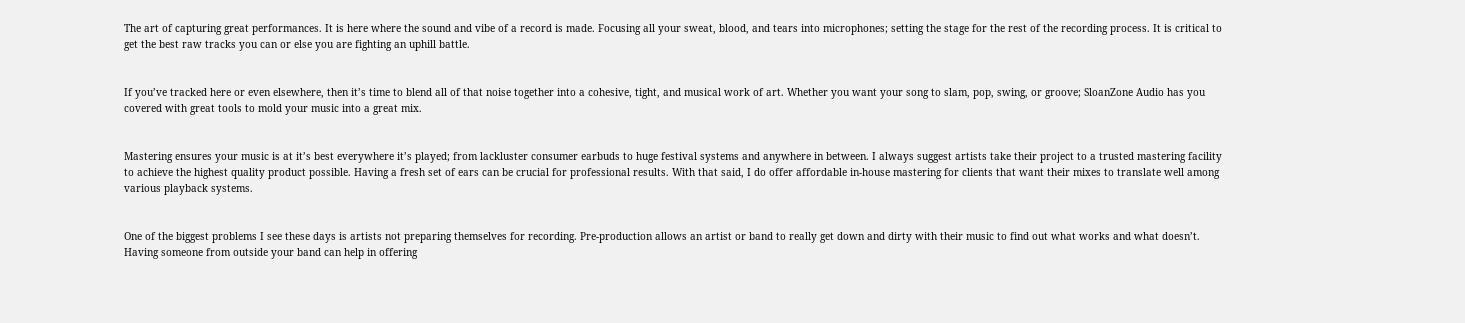The art of capturing great performances. It is here where the sound and vibe of a record is made. Focusing all your sweat, blood, and tears into microphones; setting the stage for the rest of the recording process. It is critical to get the best raw tracks you can or else you are fighting an uphill battle.


If you’ve tracked here or even elsewhere, then it’s time to blend all of that noise together into a cohesive, tight, and musical work of art. Whether you want your song to slam, pop, swing, or groove; SloanZone Audio has you covered with great tools to mold your music into a great mix.


Mastering ensures your music is at it’s best everywhere it’s played; from lackluster consumer earbuds to huge festival systems and anywhere in between. I always suggest artists take their project to a trusted mastering facility to achieve the highest quality product possible. Having a fresh set of ears can be crucial for professional results. With that said, I do offer affordable in-house mastering for clients that want their mixes to translate well among various playback systems.


One of the biggest problems I see these days is artists not preparing themselves for recording. Pre-production allows an artist or band to really get down and dirty with their music to find out what works and what doesn’t. Having someone from outside your band can help in offering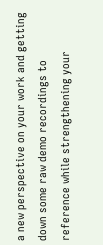a new perspective on your work and getting down some raw demo recordings to reference while strengthening your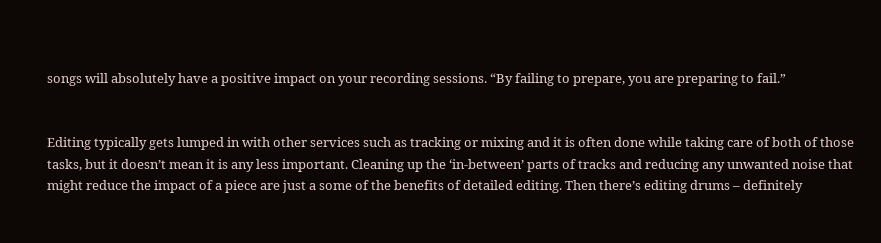songs will absolutely have a positive impact on your recording sessions. “By failing to prepare, you are preparing to fail.”


Editing typically gets lumped in with other services such as tracking or mixing and it is often done while taking care of both of those tasks, but it doesn’t mean it is any less important. Cleaning up the ‘in-between’ parts of tracks and reducing any unwanted noise that might reduce the impact of a piece are just a some of the benefits of detailed editing. Then there’s editing drums – definitely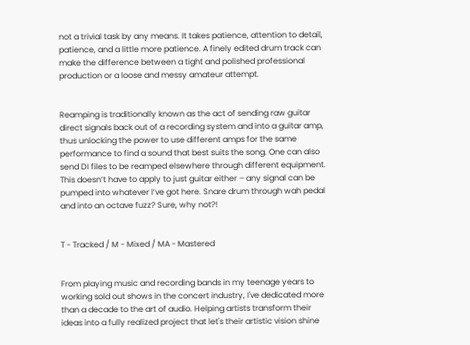not a trivial task by any means. It takes patience, attention to detail, patience, and a little more patience. A finely edited drum track can make the difference between a tight and polished professional production or a loose and messy amateur attempt.


Reamping is traditionally known as the act of sending raw guitar direct signals back out of a recording system and into a guitar amp, thus unlocking the power to use different amps for the same performance to find a sound that best suits the song. One can also send DI files to be reamped elsewhere through different equipment. This doesn’t have to apply to just guitar either – any signal can be pumped into whatever I’ve got here. Snare drum through wah pedal and into an octave fuzz? Sure, why not?!


T - Tracked / M - Mixed / MA - Mastered


From playing music and recording bands in my teenage years to working sold out shows in the concert industry, I've dedicated more than a decade to the art of audio. Helping artists transform their ideas into a fully realized project that let's their artistic vision shine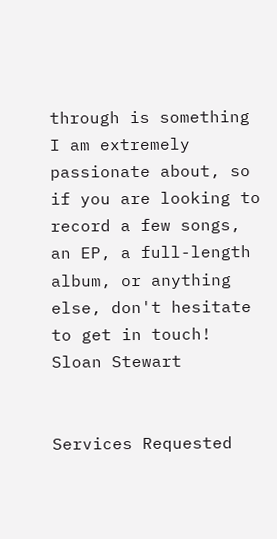through is something I am extremely passionate about, so if you are looking to record a few songs, an EP, a full-length album, or anything else, don't hesitate to get in touch!
Sloan Stewart


Services Requested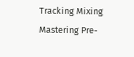Tracking Mixing Mastering Pre-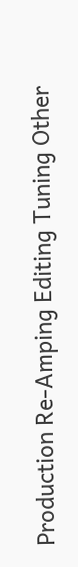Production Re-Amping Editing Tuning Other